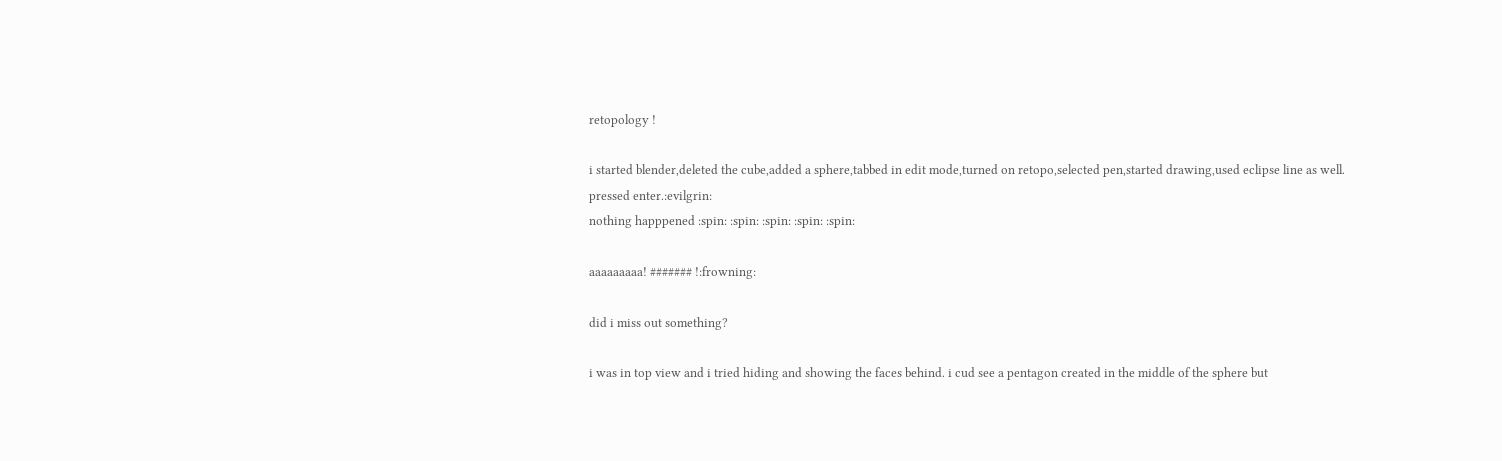retopology !

i started blender,deleted the cube,added a sphere,tabbed in edit mode,turned on retopo,selected pen,started drawing,used eclipse line as well.
pressed enter.:evilgrin:
nothing happpened :spin: :spin: :spin: :spin: :spin:

aaaaaaaaa! ####### !:frowning:

did i miss out something?

i was in top view and i tried hiding and showing the faces behind. i cud see a pentagon created in the middle of the sphere but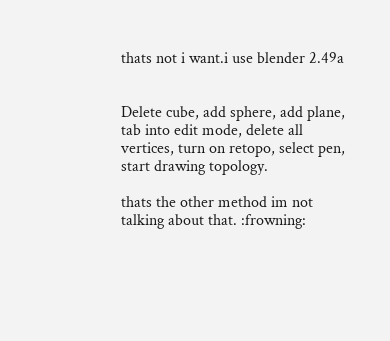thats not i want.i use blender 2.49a


Delete cube, add sphere, add plane, tab into edit mode, delete all vertices, turn on retopo, select pen, start drawing topology.

thats the other method im not talking about that. :frowning: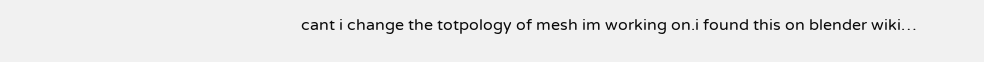cant i change the totpology of mesh im working on.i found this on blender wiki…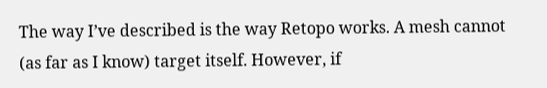The way I’ve described is the way Retopo works. A mesh cannot (as far as I know) target itself. However, if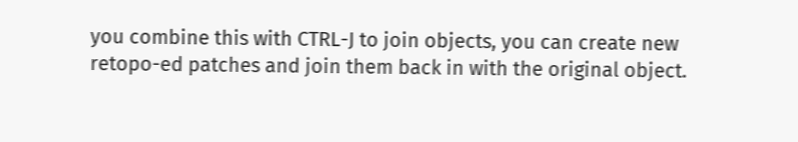you combine this with CTRL-J to join objects, you can create new retopo-ed patches and join them back in with the original object.